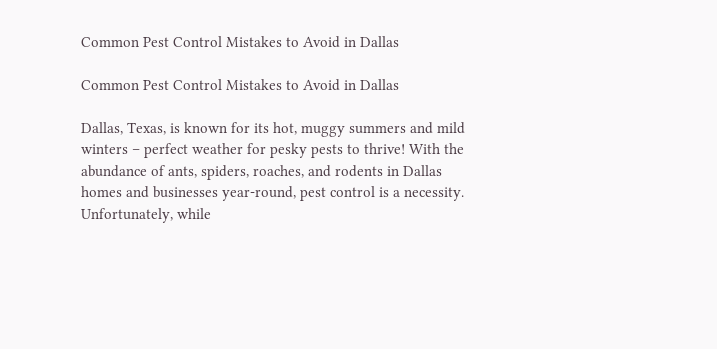Common Pest Control Mistakes to Avoid in Dallas

Common Pest Control Mistakes to Avoid in Dallas

Dallas, Texas, is known for its hot, muggy summers and mild winters – perfect weather for pesky pests to thrive! With the abundance of ants, spiders, roaches, and rodents in Dallas homes and businesses year-round, pest control is a necessity. Unfortunately, while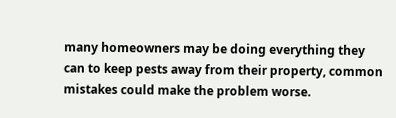many homeowners may be doing everything they can to keep pests away from their property, common mistakes could make the problem worse.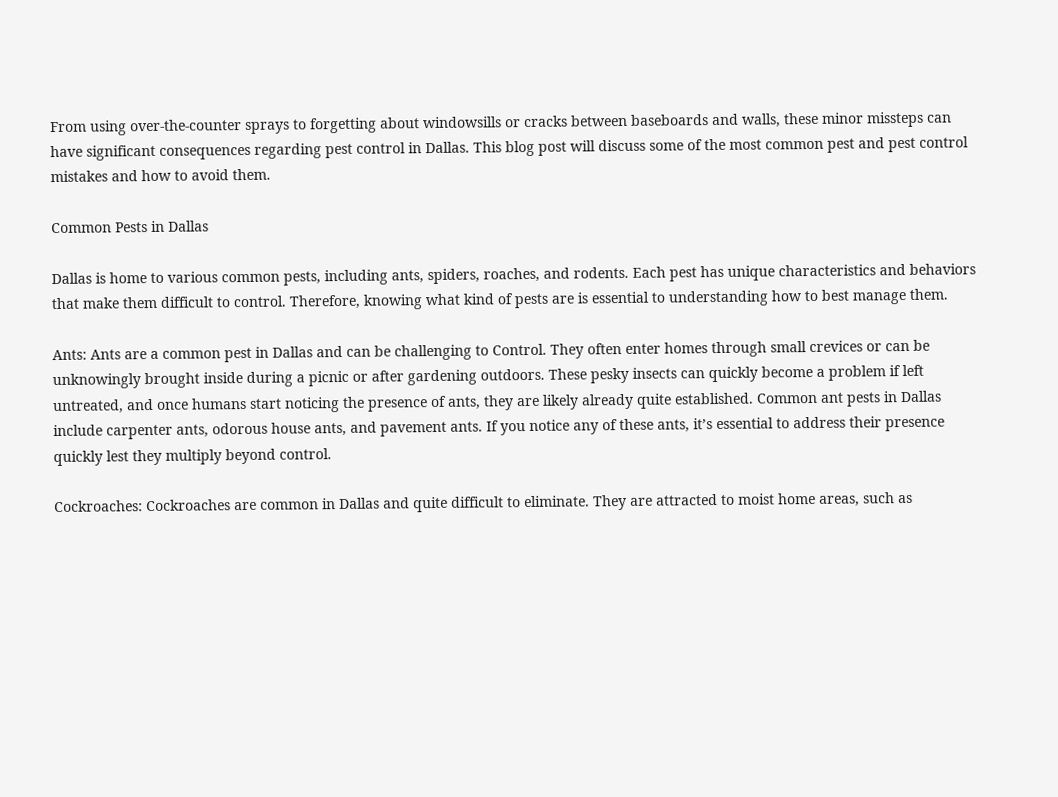From using over-the-counter sprays to forgetting about windowsills or cracks between baseboards and walls, these minor missteps can have significant consequences regarding pest control in Dallas. This blog post will discuss some of the most common pest and pest control mistakes and how to avoid them.

Common Pests in Dallas

Dallas is home to various common pests, including ants, spiders, roaches, and rodents. Each pest has unique characteristics and behaviors that make them difficult to control. Therefore, knowing what kind of pests are is essential to understanding how to best manage them.

Ants: Ants are a common pest in Dallas and can be challenging to Control. They often enter homes through small crevices or can be unknowingly brought inside during a picnic or after gardening outdoors. These pesky insects can quickly become a problem if left untreated, and once humans start noticing the presence of ants, they are likely already quite established. Common ant pests in Dallas include carpenter ants, odorous house ants, and pavement ants. If you notice any of these ants, it’s essential to address their presence quickly lest they multiply beyond control.

Cockroaches: Cockroaches are common in Dallas and quite difficult to eliminate. They are attracted to moist home areas, such as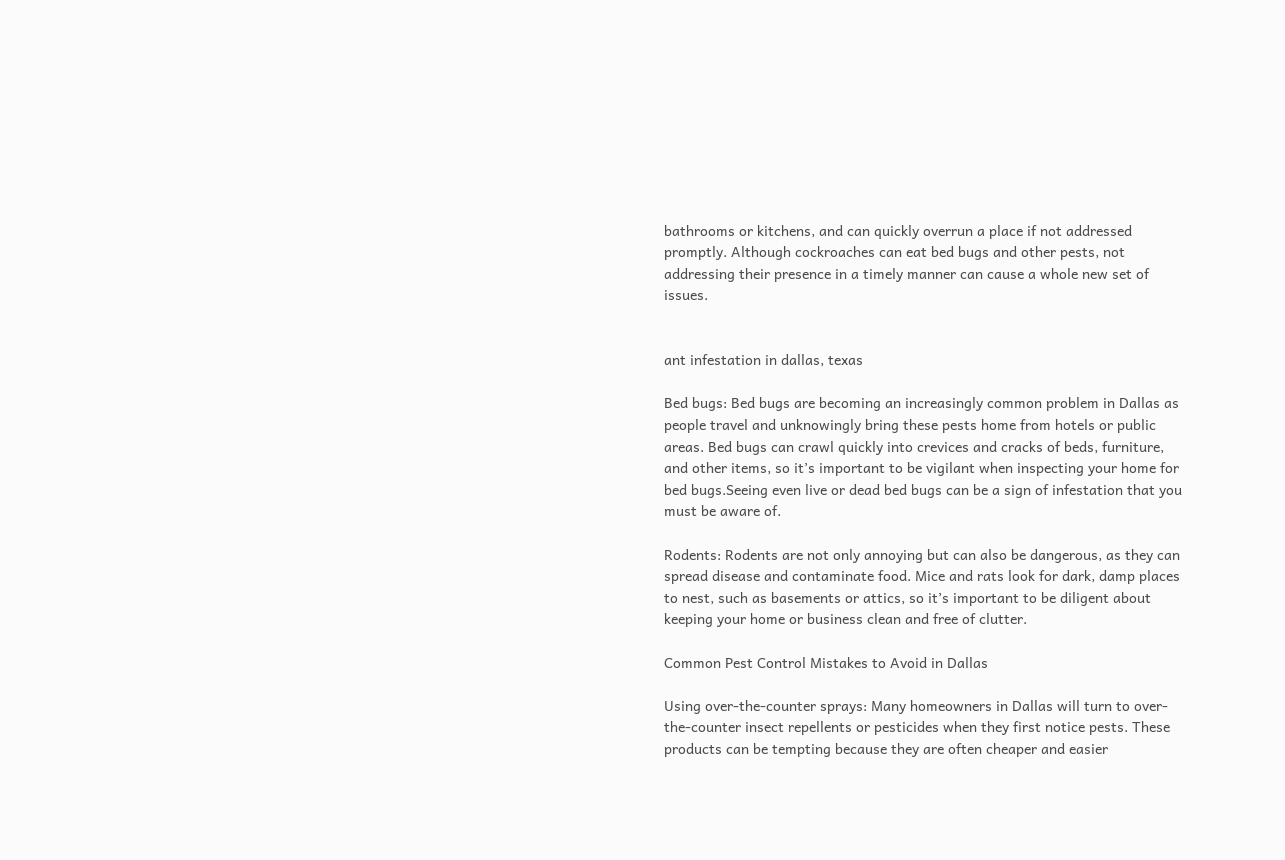bathrooms or kitchens, and can quickly overrun a place if not addressed promptly. Although cockroaches can eat bed bugs and other pests, not  addressing their presence in a timely manner can cause a whole new set of issues.


ant infestation in dallas, texas

Bed bugs: Bed bugs are becoming an increasingly common problem in Dallas as people travel and unknowingly bring these pests home from hotels or public areas. Bed bugs can crawl quickly into crevices and cracks of beds, furniture, and other items, so it’s important to be vigilant when inspecting your home for bed bugs.Seeing even live or dead bed bugs can be a sign of infestation that you must be aware of.

Rodents: Rodents are not only annoying but can also be dangerous, as they can spread disease and contaminate food. Mice and rats look for dark, damp places to nest, such as basements or attics, so it’s important to be diligent about keeping your home or business clean and free of clutter.

Common Pest Control Mistakes to Avoid in Dallas

Using over-the-counter sprays: Many homeowners in Dallas will turn to over-the-counter insect repellents or pesticides when they first notice pests. These products can be tempting because they are often cheaper and easier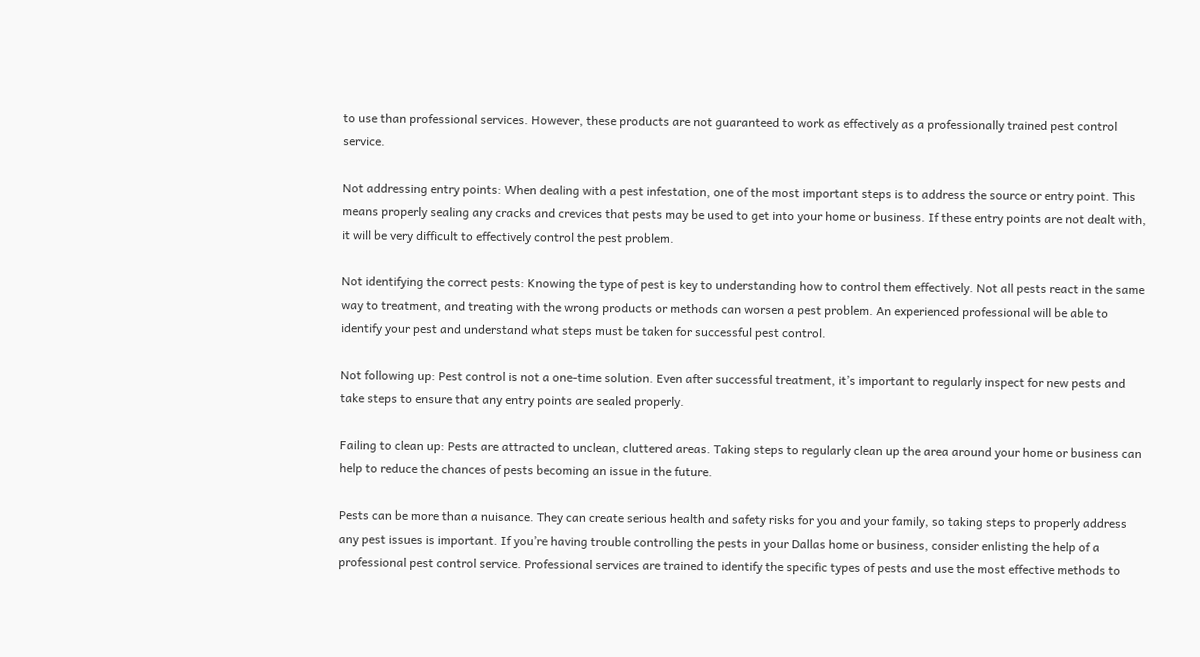to use than professional services. However, these products are not guaranteed to work as effectively as a professionally trained pest control service.

Not addressing entry points: When dealing with a pest infestation, one of the most important steps is to address the source or entry point. This means properly sealing any cracks and crevices that pests may be used to get into your home or business. If these entry points are not dealt with, it will be very difficult to effectively control the pest problem.

Not identifying the correct pests: Knowing the type of pest is key to understanding how to control them effectively. Not all pests react in the same way to treatment, and treating with the wrong products or methods can worsen a pest problem. An experienced professional will be able to identify your pest and understand what steps must be taken for successful pest control.

Not following up: Pest control is not a one-time solution. Even after successful treatment, it’s important to regularly inspect for new pests and take steps to ensure that any entry points are sealed properly.

Failing to clean up: Pests are attracted to unclean, cluttered areas. Taking steps to regularly clean up the area around your home or business can help to reduce the chances of pests becoming an issue in the future.

Pests can be more than a nuisance. They can create serious health and safety risks for you and your family, so taking steps to properly address any pest issues is important. If you’re having trouble controlling the pests in your Dallas home or business, consider enlisting the help of a professional pest control service. Professional services are trained to identify the specific types of pests and use the most effective methods to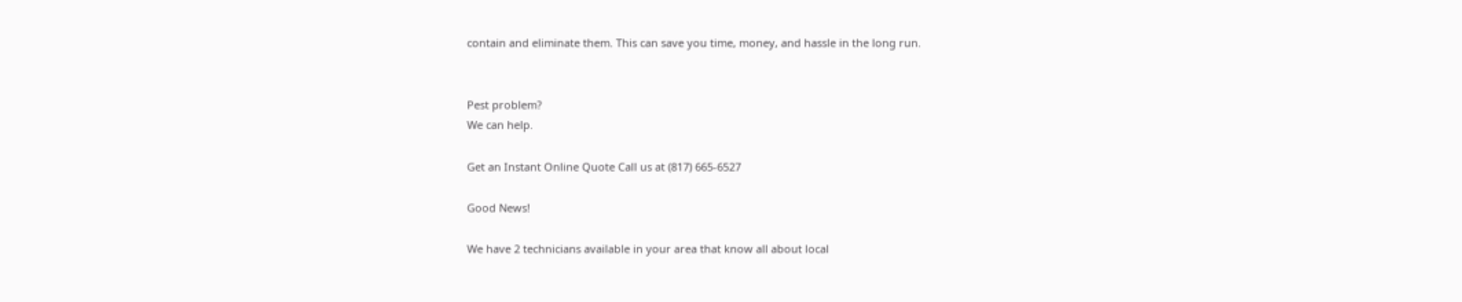contain and eliminate them. This can save you time, money, and hassle in the long run.


Pest problem?
We can help.

Get an Instant Online Quote Call us at (817) 665-6527

Good News!

We have 2 technicians available in your area that know all about local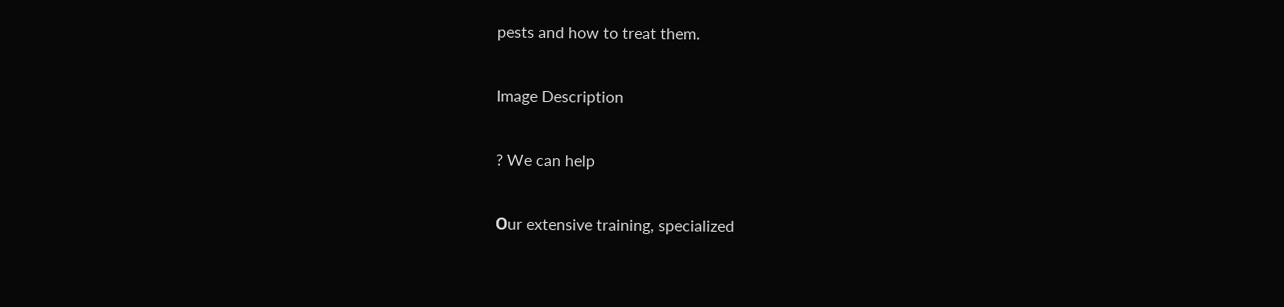pests and how to treat them.

Image Description

? We can help

Оur extensive training, specialized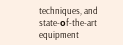techniques, and state-оf-the-art equipment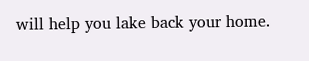will help you lake back your home.